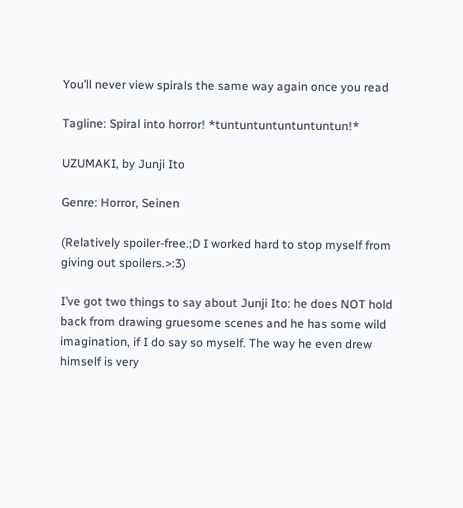You’ll never view spirals the same way again once you read

Tagline: Spiral into horror! *tuntuntuntuntuntuntun!*

UZUMAKI, by Junji Ito

Genre: Horror, Seinen

(Relatively spoiler-free.;D I worked hard to stop myself from giving out spoilers.>:3)

I’ve got two things to say about Junji Ito: he does NOT hold back from drawing gruesome scenes and he has some wild imagination, if I do say so myself. The way he even drew himself is very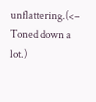unflattering.(<– Toned down a lot.)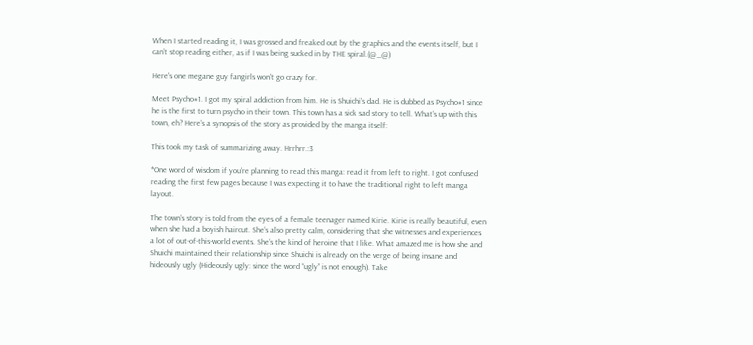When I started reading it, I was grossed and freaked out by the graphics and the events itself, but I can’t stop reading either, as if I was being sucked in by THE spiral.(@_@)

Here's one megane guy fangirls won't go crazy for.

Meet Psycho#1. I got my spiral addiction from him. He is Shuichi’s dad. He is dubbed as Psycho#1 since he is the first to turn psycho in their town. This town has a sick sad story to tell. What’s up with this town, eh? Here’s a synopsis of the story as provided by the manga itself:

This took my task of summarizing away. Hrrhrr.:3

*One word of wisdom if you’re planning to read this manga: read it from left to right. I got confused reading the first few pages because I was expecting it to have the traditional right to left manga layout.

The town’s story is told from the eyes of a female teenager named Kirie. Kirie is really beautiful, even when she had a boyish haircut. She’s also pretty calm, considering that she witnesses and experiences a lot of out-of-this-world events. She’s the kind of heroine that I like. What amazed me is how she and Shuichi maintained their relationship since Shuichi is already on the verge of being insane and hideously ugly (Hideously ugly: since the word “ugly” is not enough). Take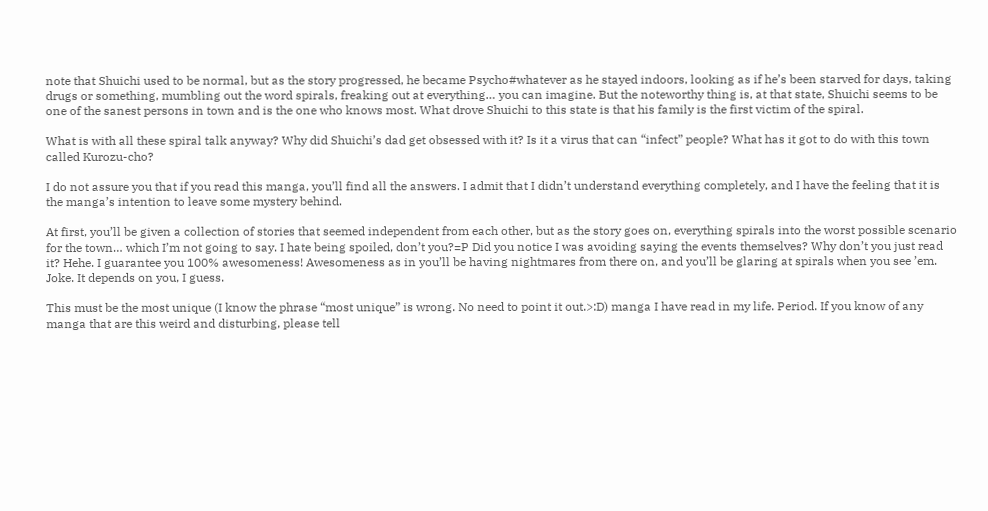note that Shuichi used to be normal, but as the story progressed, he became Psycho#whatever as he stayed indoors, looking as if he’s been starved for days, taking drugs or something, mumbling out the word spirals, freaking out at everything… you can imagine. But the noteworthy thing is, at that state, Shuichi seems to be one of the sanest persons in town and is the one who knows most. What drove Shuichi to this state is that his family is the first victim of the spiral.

What is with all these spiral talk anyway? Why did Shuichi’s dad get obsessed with it? Is it a virus that can “infect” people? What has it got to do with this town called Kurozu-cho?

I do not assure you that if you read this manga, you’ll find all the answers. I admit that I didn’t understand everything completely, and I have the feeling that it is the manga’s intention to leave some mystery behind.

At first, you’ll be given a collection of stories that seemed independent from each other, but as the story goes on, everything spirals into the worst possible scenario for the town… which I’m not going to say. I hate being spoiled, don’t you?=P Did you notice I was avoiding saying the events themselves? Why don’t you just read it? Hehe. I guarantee you 100% awesomeness! Awesomeness as in you’ll be having nightmares from there on, and you’ll be glaring at spirals when you see ’em. Joke. It depends on you, I guess.

This must be the most unique (I know the phrase “most unique” is wrong. No need to point it out.>:D) manga I have read in my life. Period. If you know of any manga that are this weird and disturbing, please tell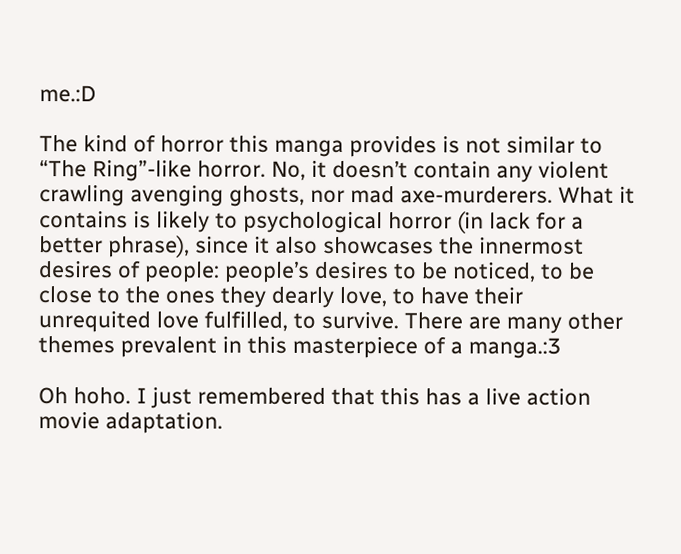me.:D

The kind of horror this manga provides is not similar to “The Ring”-like horror. No, it doesn’t contain any violent crawling avenging ghosts, nor mad axe-murderers. What it contains is likely to psychological horror (in lack for a better phrase), since it also showcases the innermost desires of people: people’s desires to be noticed, to be close to the ones they dearly love, to have their unrequited love fulfilled, to survive. There are many other themes prevalent in this masterpiece of a manga.:3

Oh hoho. I just remembered that this has a live action movie adaptation.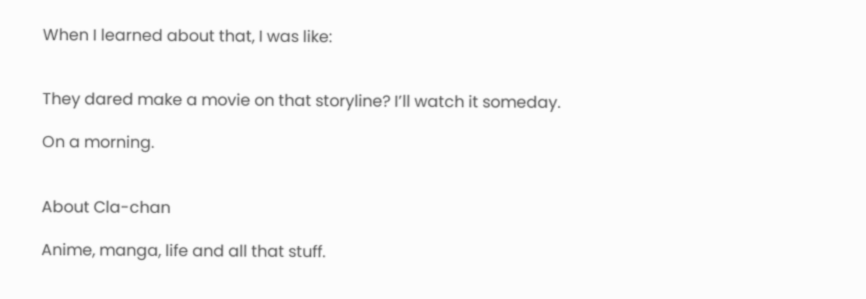When I learned about that, I was like:


They dared make a movie on that storyline? I’ll watch it someday.

On a morning.


About Cla-chan

Anime, manga, life and all that stuff.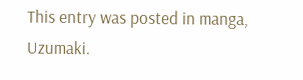This entry was posted in manga, Uzumaki.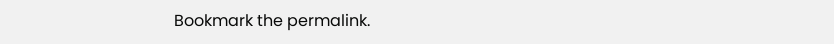Bookmark the permalink.